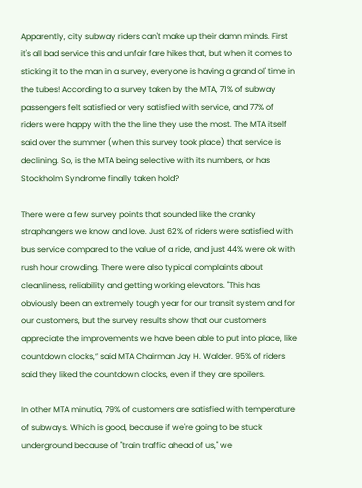Apparently, city subway riders can't make up their damn minds. First it's all bad service this and unfair fare hikes that, but when it comes to sticking it to the man in a survey, everyone is having a grand ol' time in the tubes! According to a survey taken by the MTA, 71% of subway passengers felt satisfied or very satisfied with service, and 77% of riders were happy with the the line they use the most. The MTA itself said over the summer (when this survey took place) that service is declining. So, is the MTA being selective with its numbers, or has Stockholm Syndrome finally taken hold?

There were a few survey points that sounded like the cranky straphangers we know and love. Just 62% of riders were satisfied with bus service compared to the value of a ride, and just 44% were ok with rush hour crowding. There were also typical complaints about cleanliness, reliability and getting working elevators. "This has obviously been an extremely tough year for our transit system and for our customers, but the survey results show that our customers appreciate the improvements we have been able to put into place, like countdown clocks,” said MTA Chairman Jay H. Walder. 95% of riders said they liked the countdown clocks, even if they are spoilers.

In other MTA minutia, 79% of customers are satisfied with temperature of subways. Which is good, because if we're going to be stuck underground because of "train traffic ahead of us," we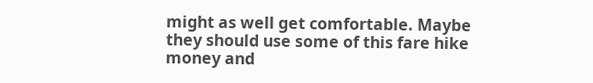might as well get comfortable. Maybe they should use some of this fare hike money and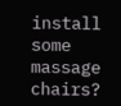install some massage chairs?